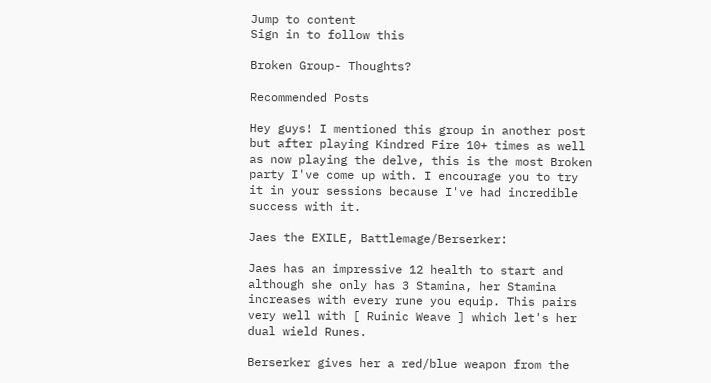Jump to content
Sign in to follow this

Broken Group- Thoughts?

Recommended Posts

Hey guys! I mentioned this group in another post but after playing Kindred Fire 10+ times as well as now playing the delve, this is the most Broken party I've come up with. I encourage you to try it in your sessions because I've had incredible success with it.

Jaes the EXILE, Battlemage/Berserker:

Jaes has an impressive 12 health to start and although she only has 3 Stamina, her Stamina increases with every rune you equip. This pairs very well with [ Ruinic Weave ] which let's her dual wield Runes.

Berserker gives her a red/blue weapon from the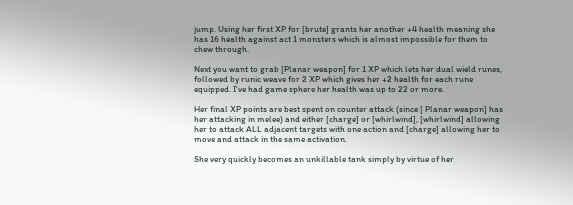jump. Using her first XP for [brute] grants her another +4 health meaning she has 16 health against act 1 monsters which is almost impossible for them to chew through.

Next you want to grab [Planar weapon] for 1 XP which lets her dual wield runes, followed by runic weave for 2 XP which gives her +2 health for each rune equipped. I've had game sphere her health was up to 22 or more.

Her final XP points are best spent on counter attack (since [ Planar weapon] has her attacking in melee) and either [charge] or [whirlwind], [whirlwind] allowing her to attack ALL adjacent targets with one action and [charge] allowing her to move and attack in the same activation.

She very quickly becomes an unkillable tank simply by virtue of her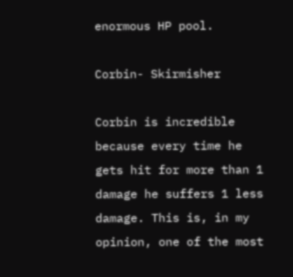enormous HP pool.

Corbin- Skirmisher

Corbin is incredible because every time he gets hit for more than 1 damage he suffers 1 less damage. This is, in my opinion, one of the most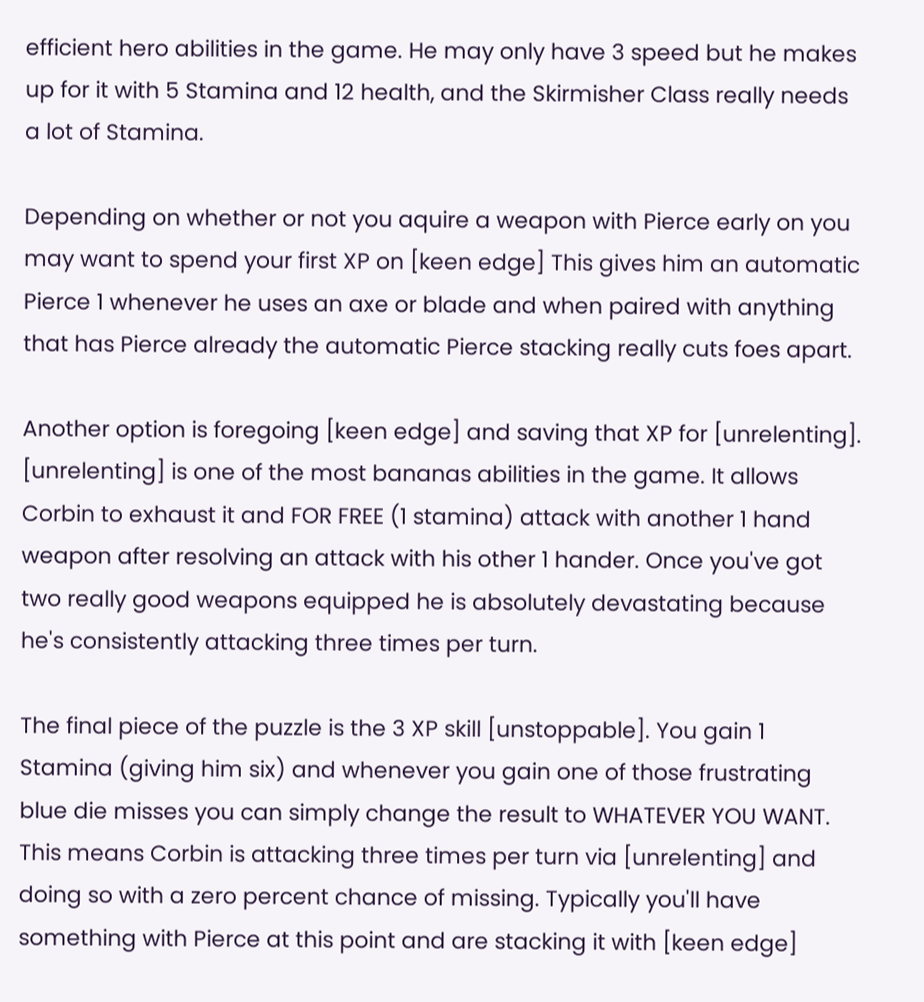efficient hero abilities in the game. He may only have 3 speed but he makes up for it with 5 Stamina and 12 health, and the Skirmisher Class really needs a lot of Stamina.

Depending on whether or not you aquire a weapon with Pierce early on you may want to spend your first XP on [keen edge] This gives him an automatic Pierce 1 whenever he uses an axe or blade and when paired with anything that has Pierce already the automatic Pierce stacking really cuts foes apart.

Another option is foregoing [keen edge] and saving that XP for [unrelenting]. [unrelenting] is one of the most bananas abilities in the game. It allows Corbin to exhaust it and FOR FREE (1 stamina) attack with another 1 hand weapon after resolving an attack with his other 1 hander. Once you've got two really good weapons equipped he is absolutely devastating because he's consistently attacking three times per turn.

The final piece of the puzzle is the 3 XP skill [unstoppable]. You gain 1 Stamina (giving him six) and whenever you gain one of those frustrating blue die misses you can simply change the result to WHATEVER YOU WANT. This means Corbin is attacking three times per turn via [unrelenting] and doing so with a zero percent chance of missing. Typically you'll have something with Pierce at this point and are stacking it with [keen edge]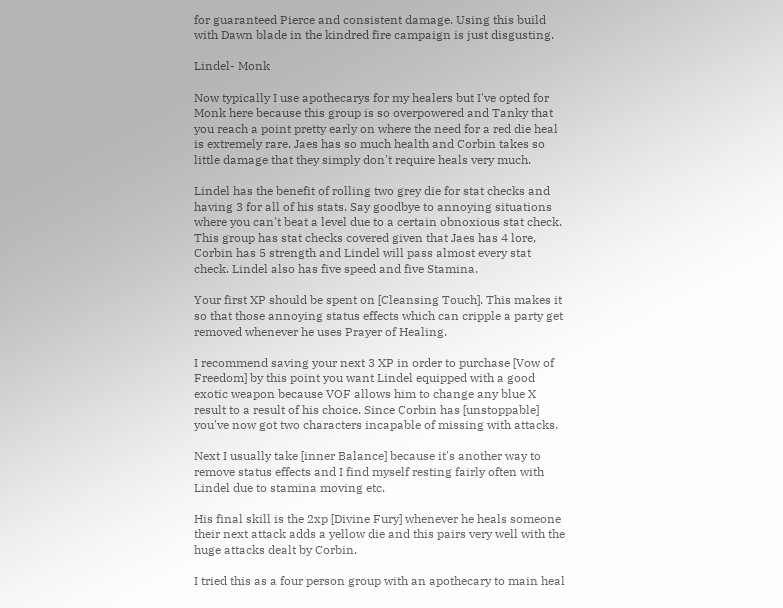for guaranteed Pierce and consistent damage. Using this build with Dawn blade in the kindred fire campaign is just disgusting.

Lindel- Monk

Now typically I use apothecarys for my healers but I've opted for Monk here because this group is so overpowered and Tanky that you reach a point pretty early on where the need for a red die heal is extremely rare. Jaes has so much health and Corbin takes so little damage that they simply don't require heals very much.

Lindel has the benefit of rolling two grey die for stat checks and having 3 for all of his stats. Say goodbye to annoying situations where you can't beat a level due to a certain obnoxious stat check. This group has stat checks covered given that Jaes has 4 lore, Corbin has 5 strength and Lindel will pass almost every stat check. Lindel also has five speed and five Stamina.

Your first XP should be spent on [Cleansing Touch]. This makes it so that those annoying status effects which can cripple a party get removed whenever he uses Prayer of Healing.

I recommend saving your next 3 XP in order to purchase [Vow of Freedom] by this point you want Lindel equipped with a good exotic weapon because VOF allows him to change any blue X result to a result of his choice. Since Corbin has [unstoppable] you've now got two characters incapable of missing with attacks.

Next I usually take [inner Balance] because it's another way to remove status effects and I find myself resting fairly often with Lindel due to stamina moving etc.

His final skill is the 2xp [Divine Fury] whenever he heals someone their next attack adds a yellow die and this pairs very well with the huge attacks dealt by Corbin.

I tried this as a four person group with an apothecary to main heal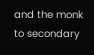and the monk to secondary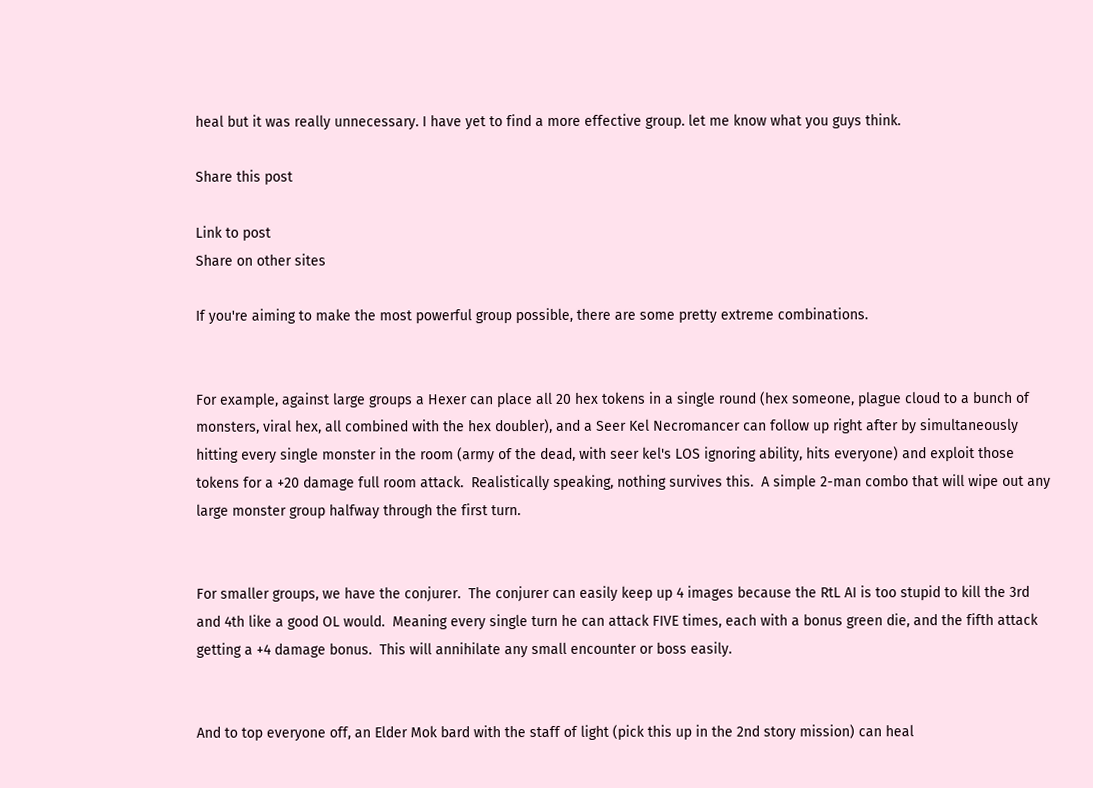heal but it was really unnecessary. I have yet to find a more effective group. let me know what you guys think.

Share this post

Link to post
Share on other sites

If you're aiming to make the most powerful group possible, there are some pretty extreme combinations.


For example, against large groups a Hexer can place all 20 hex tokens in a single round (hex someone, plague cloud to a bunch of monsters, viral hex, all combined with the hex doubler), and a Seer Kel Necromancer can follow up right after by simultaneously hitting every single monster in the room (army of the dead, with seer kel's LOS ignoring ability, hits everyone) and exploit those tokens for a +20 damage full room attack.  Realistically speaking, nothing survives this.  A simple 2-man combo that will wipe out any large monster group halfway through the first turn.


For smaller groups, we have the conjurer.  The conjurer can easily keep up 4 images because the RtL AI is too stupid to kill the 3rd and 4th like a good OL would.  Meaning every single turn he can attack FIVE times, each with a bonus green die, and the fifth attack getting a +4 damage bonus.  This will annihilate any small encounter or boss easily.


And to top everyone off, an Elder Mok bard with the staff of light (pick this up in the 2nd story mission) can heal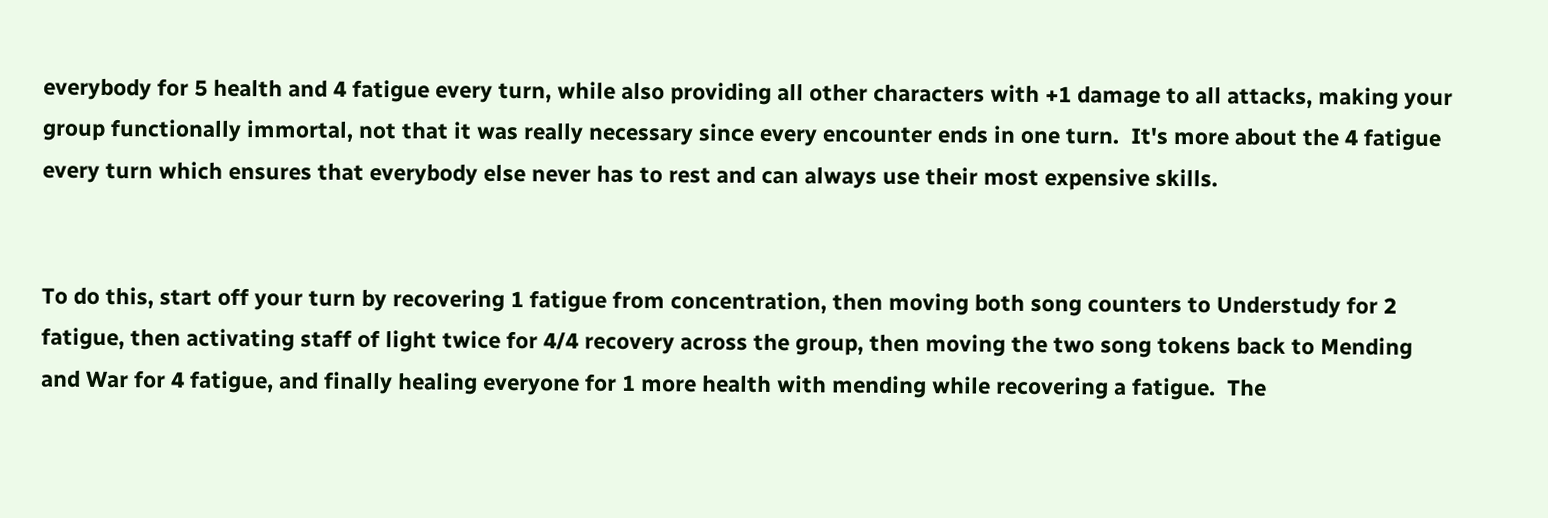everybody for 5 health and 4 fatigue every turn, while also providing all other characters with +1 damage to all attacks, making your group functionally immortal, not that it was really necessary since every encounter ends in one turn.  It's more about the 4 fatigue every turn which ensures that everybody else never has to rest and can always use their most expensive skills.


To do this, start off your turn by recovering 1 fatigue from concentration, then moving both song counters to Understudy for 2 fatigue, then activating staff of light twice for 4/4 recovery across the group, then moving the two song tokens back to Mending and War for 4 fatigue, and finally healing everyone for 1 more health with mending while recovering a fatigue.  The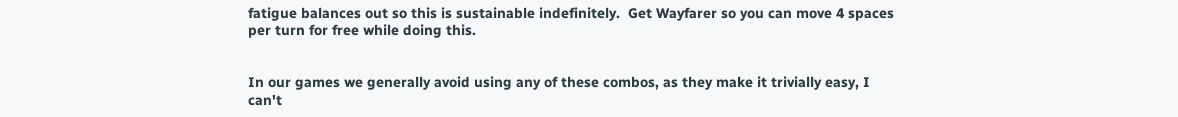fatigue balances out so this is sustainable indefinitely.  Get Wayfarer so you can move 4 spaces per turn for free while doing this.


In our games we generally avoid using any of these combos, as they make it trivially easy, I can't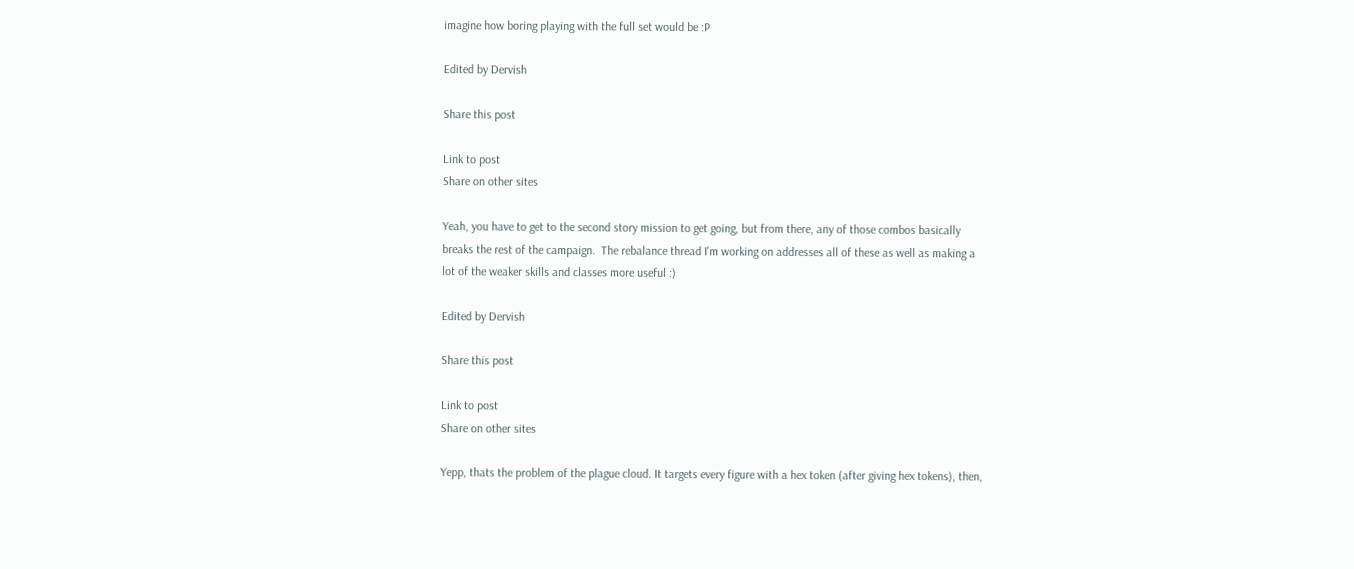imagine how boring playing with the full set would be :P

Edited by Dervish

Share this post

Link to post
Share on other sites

Yeah, you have to get to the second story mission to get going, but from there, any of those combos basically breaks the rest of the campaign.  The rebalance thread I'm working on addresses all of these as well as making a lot of the weaker skills and classes more useful :)

Edited by Dervish

Share this post

Link to post
Share on other sites

Yepp, thats the problem of the plague cloud. It targets every figure with a hex token (after giving hex tokens), then,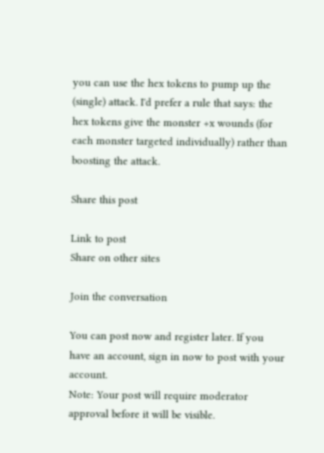you can use the hex tokens to pump up the (single) attack. I'd prefer a rule that says: the hex tokens give the monster +x wounds (for each monster targeted individually) rather than boosting the attack.

Share this post

Link to post
Share on other sites

Join the conversation

You can post now and register later. If you have an account, sign in now to post with your account.
Note: Your post will require moderator approval before it will be visible.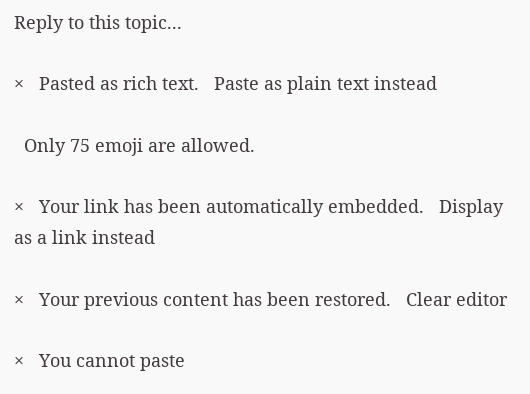Reply to this topic...

×   Pasted as rich text.   Paste as plain text instead

  Only 75 emoji are allowed.

×   Your link has been automatically embedded.   Display as a link instead

×   Your previous content has been restored.   Clear editor

×   You cannot paste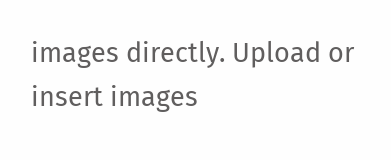images directly. Upload or insert images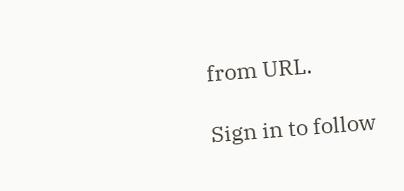from URL.

Sign in to follow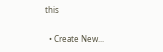this

  • Create New...